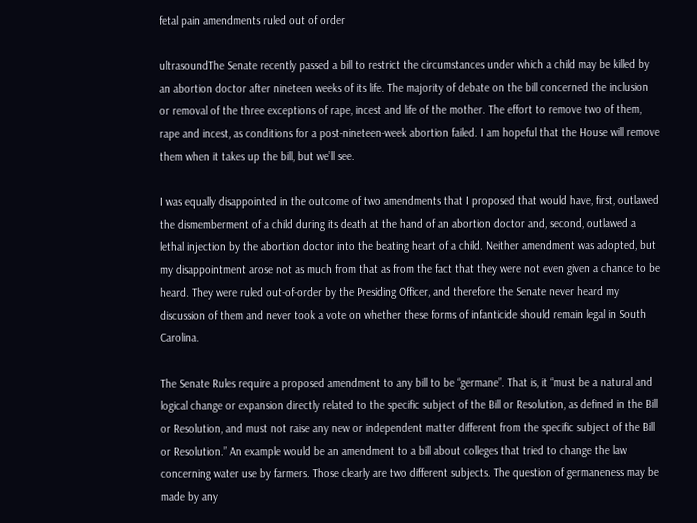fetal pain amendments ruled out of order

ultrasoundThe Senate recently passed a bill to restrict the circumstances under which a child may be killed by an abortion doctor after nineteen weeks of its life. The majority of debate on the bill concerned the inclusion or removal of the three exceptions of rape, incest and life of the mother. The effort to remove two of them, rape and incest, as conditions for a post-nineteen-week abortion failed. I am hopeful that the House will remove them when it takes up the bill, but we’ll see.

I was equally disappointed in the outcome of two amendments that I proposed that would have, first, outlawed the dismemberment of a child during its death at the hand of an abortion doctor and, second, outlawed a lethal injection by the abortion doctor into the beating heart of a child. Neither amendment was adopted, but my disappointment arose not as much from that as from the fact that they were not even given a chance to be heard. They were ruled out-of-order by the Presiding Officer, and therefore the Senate never heard my discussion of them and never took a vote on whether these forms of infanticide should remain legal in South Carolina.

The Senate Rules require a proposed amendment to any bill to be “germane”. That is, it “must be a natural and logical change or expansion directly related to the specific subject of the Bill or Resolution, as defined in the Bill or Resolution, and must not raise any new or independent matter different from the specific subject of the Bill or Resolution.” An example would be an amendment to a bill about colleges that tried to change the law concerning water use by farmers. Those clearly are two different subjects. The question of germaneness may be made by any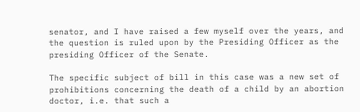senator, and I have raised a few myself over the years, and the question is ruled upon by the Presiding Officer as the presiding Officer of the Senate.

The specific subject of bill in this case was a new set of prohibitions concerning the death of a child by an abortion doctor, i.e. that such a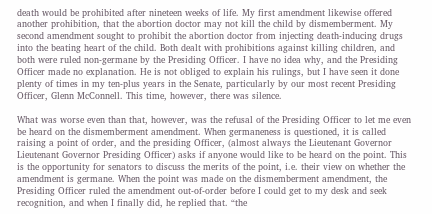death would be prohibited after nineteen weeks of life. My first amendment likewise offered another prohibition, that the abortion doctor may not kill the child by dismemberment. My second amendment sought to prohibit the abortion doctor from injecting death-inducing drugs into the beating heart of the child. Both dealt with prohibitions against killing children, and both were ruled non-germane by the Presiding Officer. I have no idea why, and the Presiding Officer made no explanation. He is not obliged to explain his rulings, but I have seen it done plenty of times in my ten-plus years in the Senate, particularly by our most recent Presiding Officer, Glenn McConnell. This time, however, there was silence.

What was worse even than that, however, was the refusal of the Presiding Officer to let me even be heard on the dismemberment amendment. When germaneness is questioned, it is called raising a point of order, and the presiding Officer, (almost always the Lieutenant Governor Lieutenant Governor Presiding Officer) asks if anyone would like to be heard on the point. This is the opportunity for senators to discuss the merits of the point, i.e. their view on whether the amendment is germane. When the point was made on the dismemberment amendment, the Presiding Officer ruled the amendment out-of-order before I could get to my desk and seek recognition, and when I finally did, he replied that. “the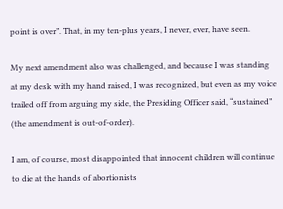point is over”. That, in my ten-plus years, I never, ever, have seen.

My next amendment also was challenged, and because I was standing at my desk with my hand raised, I was recognized, but even as my voice trailed off from arguing my side, the Presiding Officer said, “sustained” (the amendment is out-of-order).

I am, of course, most disappointed that innocent children will continue to die at the hands of abortionists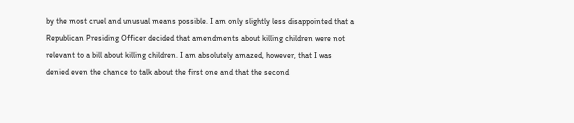by the most cruel and unusual means possible. I am only slightly less disappointed that a Republican Presiding Officer decided that amendments about killing children were not relevant to a bill about killing children. I am absolutely amazed, however, that I was denied even the chance to talk about the first one and that the second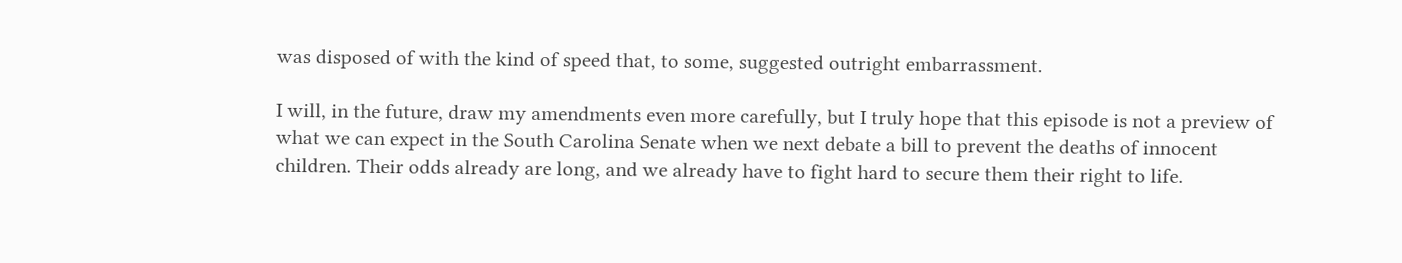was disposed of with the kind of speed that, to some, suggested outright embarrassment.

I will, in the future, draw my amendments even more carefully, but I truly hope that this episode is not a preview of what we can expect in the South Carolina Senate when we next debate a bill to prevent the deaths of innocent children. Their odds already are long, and we already have to fight hard to secure them their right to life.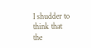I shudder to think that the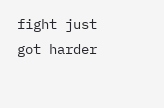fight just got harder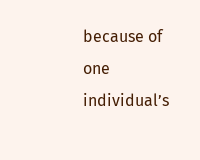because of one individual’s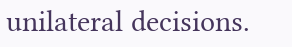unilateral decisions.